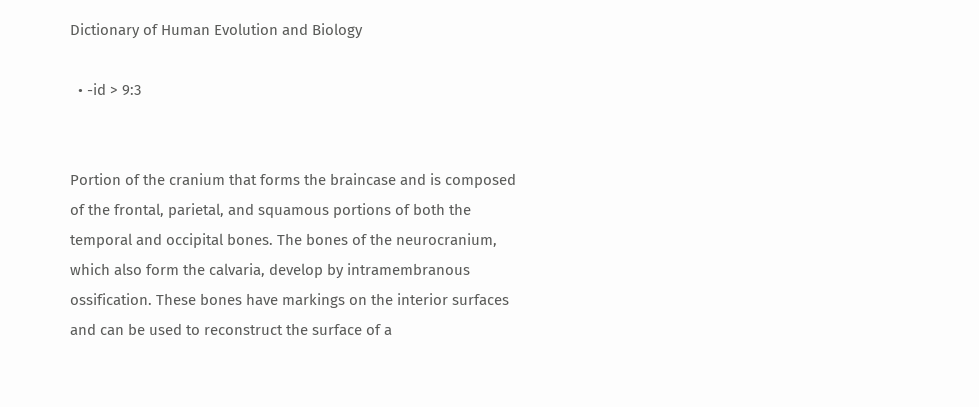Dictionary of Human Evolution and Biology

  • -id > 9:3


Portion of the cranium that forms the braincase and is composed of the frontal, parietal, and squamous portions of both the temporal and occipital bones. The bones of the neurocranium, which also form the calvaria, develop by intramembranous ossification. These bones have markings on the interior surfaces and can be used to reconstruct the surface of a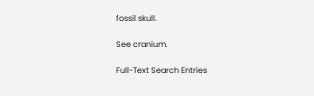fossil skull.

See cranium.

Full-Text Search Entries